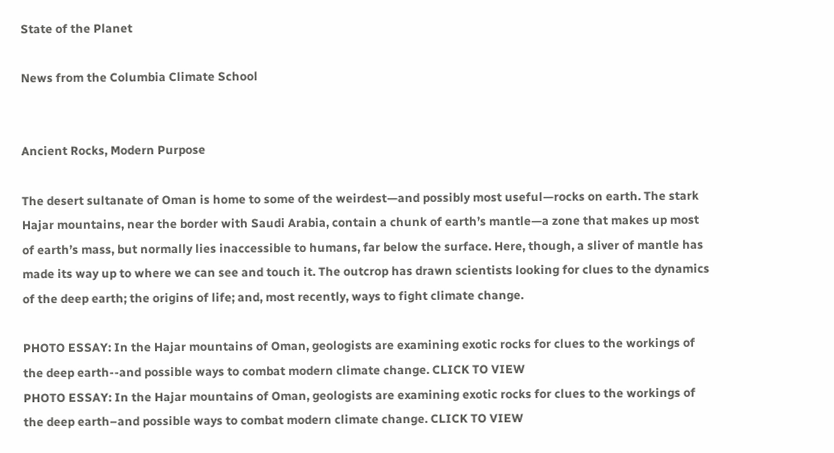State of the Planet

News from the Columbia Climate School


Ancient Rocks, Modern Purpose

The desert sultanate of Oman is home to some of the weirdest—and possibly most useful—rocks on earth. The stark Hajar mountains, near the border with Saudi Arabia, contain a chunk of earth’s mantle—a zone that makes up most of earth’s mass, but normally lies inaccessible to humans, far below the surface. Here, though, a sliver of mantle has made its way up to where we can see and touch it. The outcrop has drawn scientists looking for clues to the dynamics of the deep earth; the origins of life; and, most recently, ways to fight climate change.

PHOTO ESSAY: In the Hajar mountains of Oman, geologists are examining exotic rocks for clues to the workings of the deep earth--and possible ways to combat modern climate change. CLICK TO VIEW
PHOTO ESSAY: In the Hajar mountains of Oman, geologists are examining exotic rocks for clues to the workings of the deep earth–and possible ways to combat modern climate change. CLICK TO VIEW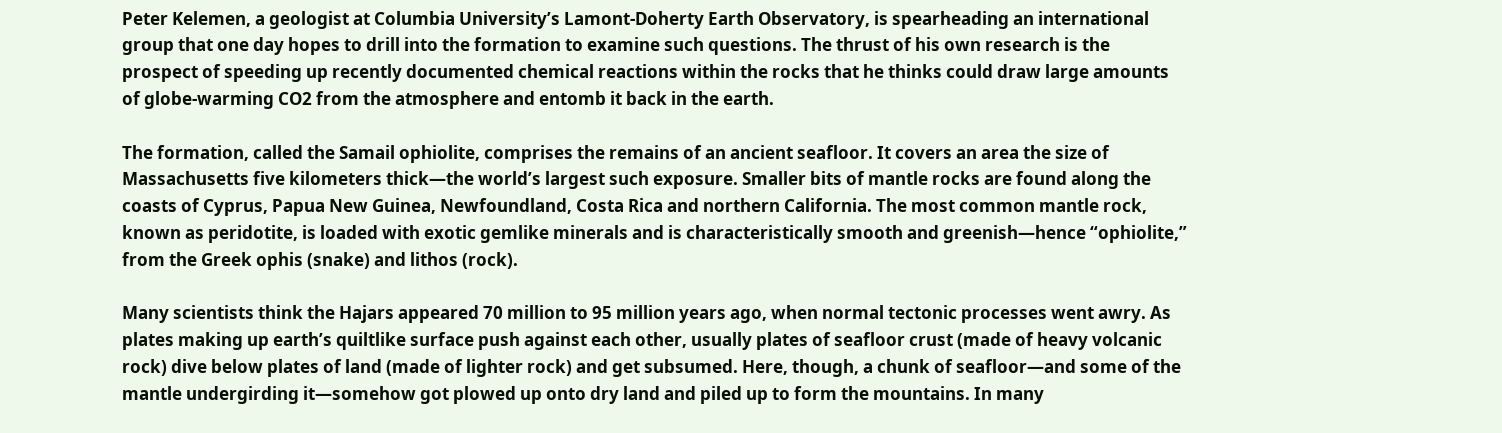Peter Kelemen, a geologist at Columbia University’s Lamont-Doherty Earth Observatory, is spearheading an international group that one day hopes to drill into the formation to examine such questions. The thrust of his own research is the prospect of speeding up recently documented chemical reactions within the rocks that he thinks could draw large amounts of globe-warming CO2 from the atmosphere and entomb it back in the earth.

The formation, called the Samail ophiolite, comprises the remains of an ancient seafloor. It covers an area the size of Massachusetts five kilometers thick—the world’s largest such exposure. Smaller bits of mantle rocks are found along the coasts of Cyprus, Papua New Guinea, Newfoundland, Costa Rica and northern California. The most common mantle rock, known as peridotite, is loaded with exotic gemlike minerals and is characteristically smooth and greenish—hence “ophiolite,” from the Greek ophis (snake) and lithos (rock).

Many scientists think the Hajars appeared 70 million to 95 million years ago, when normal tectonic processes went awry. As plates making up earth’s quiltlike surface push against each other, usually plates of seafloor crust (made of heavy volcanic rock) dive below plates of land (made of lighter rock) and get subsumed. Here, though, a chunk of seafloor—and some of the mantle undergirding it—somehow got plowed up onto dry land and piled up to form the mountains. In many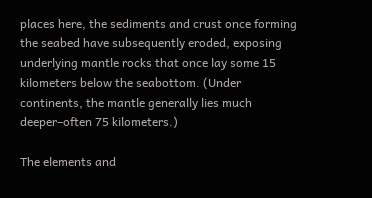places here, the sediments and crust once forming the seabed have subsequently eroded, exposing underlying mantle rocks that once lay some 15 kilometers below the seabottom. (Under continents, the mantle generally lies much deeper–often 75 kilometers.)

The elements and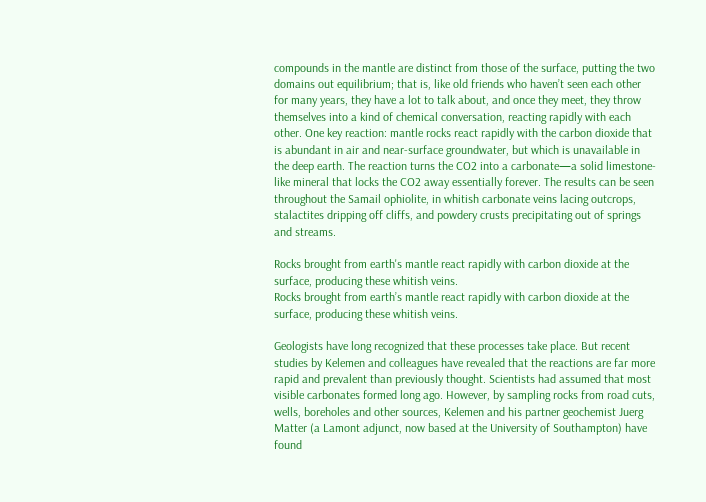compounds in the mantle are distinct from those of the surface, putting the two domains out equilibrium; that is, like old friends who haven’t seen each other for many years, they have a lot to talk about, and once they meet, they throw themselves into a kind of chemical conversation, reacting rapidly with each other. One key reaction: mantle rocks react rapidly with the carbon dioxide that is abundant in air and near-surface groundwater, but which is unavailable in the deep earth. The reaction turns the CO2 into a carbonate—a solid limestone-like mineral that locks the CO2 away essentially forever. The results can be seen throughout the Samail ophiolite, in whitish carbonate veins lacing outcrops, stalactites dripping off cliffs, and powdery crusts precipitating out of springs and streams.

Rocks brought from earth's mantle react rapidly with carbon dioxide at the surface, producing these whitish veins.
Rocks brought from earth’s mantle react rapidly with carbon dioxide at the surface, producing these whitish veins.

Geologists have long recognized that these processes take place. But recent studies by Kelemen and colleagues have revealed that the reactions are far more rapid and prevalent than previously thought. Scientists had assumed that most visible carbonates formed long ago. However, by sampling rocks from road cuts, wells, boreholes and other sources, Kelemen and his partner geochemist Juerg Matter (a Lamont adjunct, now based at the University of Southampton) have found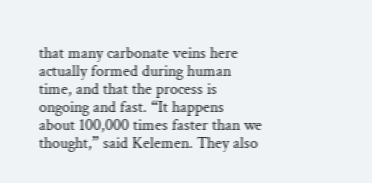that many carbonate veins here actually formed during human time, and that the process is ongoing and fast. “It happens about 100,000 times faster than we thought,” said Kelemen. They also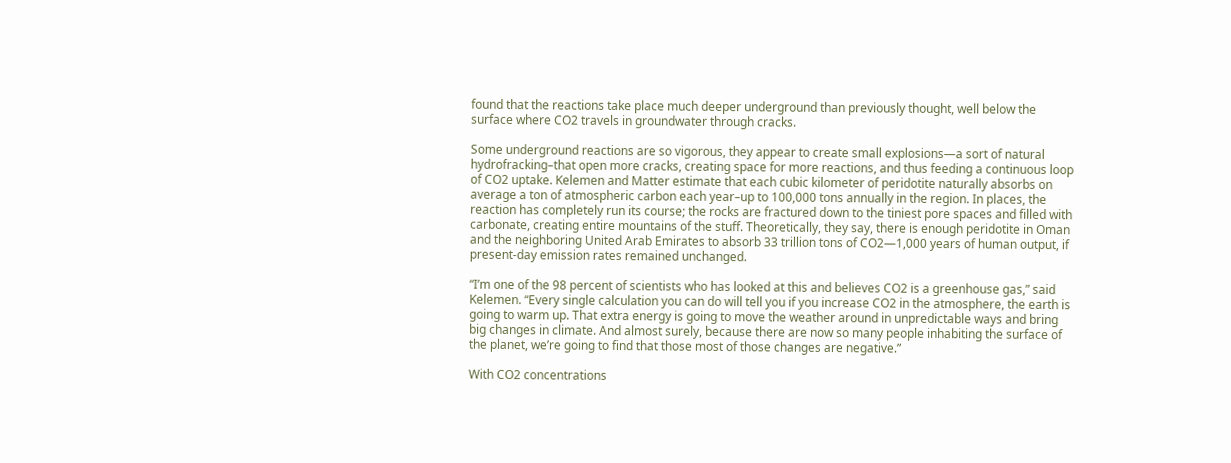found that the reactions take place much deeper underground than previously thought, well below the surface where CO2 travels in groundwater through cracks.

Some underground reactions are so vigorous, they appear to create small explosions—a sort of natural hydrofracking–that open more cracks, creating space for more reactions, and thus feeding a continuous loop of CO2 uptake. Kelemen and Matter estimate that each cubic kilometer of peridotite naturally absorbs on average a ton of atmospheric carbon each year–up to 100,000 tons annually in the region. In places, the reaction has completely run its course; the rocks are fractured down to the tiniest pore spaces and filled with carbonate, creating entire mountains of the stuff. Theoretically, they say, there is enough peridotite in Oman and the neighboring United Arab Emirates to absorb 33 trillion tons of CO2—1,000 years of human output, if present-day emission rates remained unchanged.

“I’m one of the 98 percent of scientists who has looked at this and believes CO2 is a greenhouse gas,” said Kelemen. “Every single calculation you can do will tell you if you increase CO2 in the atmosphere, the earth is going to warm up. That extra energy is going to move the weather around in unpredictable ways and bring big changes in climate. And almost surely, because there are now so many people inhabiting the surface of the planet, we’re going to find that those most of those changes are negative.”

With CO2 concentrations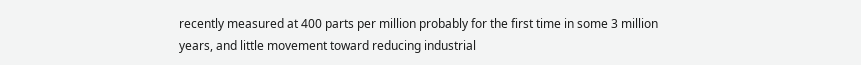recently measured at 400 parts per million probably for the first time in some 3 million years, and little movement toward reducing industrial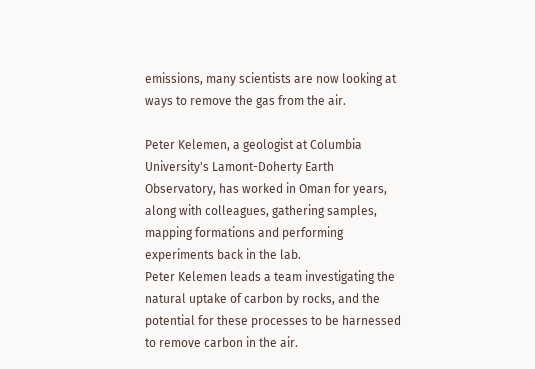emissions, many scientists are now looking at ways to remove the gas from the air.

Peter Kelemen, a geologist at Columbia University's Lamont-Doherty Earth Observatory, has worked in Oman for years, along with colleagues, gathering samples, mapping formations and performing experiments back in the lab.
Peter Kelemen leads a team investigating the natural uptake of carbon by rocks, and the potential for these processes to be harnessed to remove carbon in the air.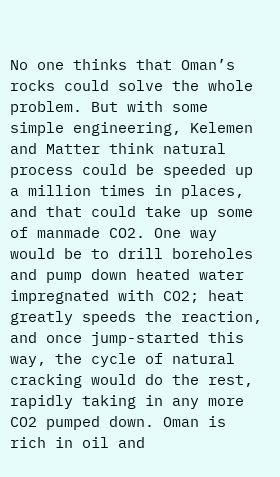No one thinks that Oman’s rocks could solve the whole problem. But with some simple engineering, Kelemen and Matter think natural process could be speeded up a million times in places, and that could take up some of manmade CO2. One way would be to drill boreholes and pump down heated water impregnated with CO2; heat greatly speeds the reaction, and once jump-started this way, the cycle of natural cracking would do the rest, rapidly taking in any more CO2 pumped down. Oman is rich in oil and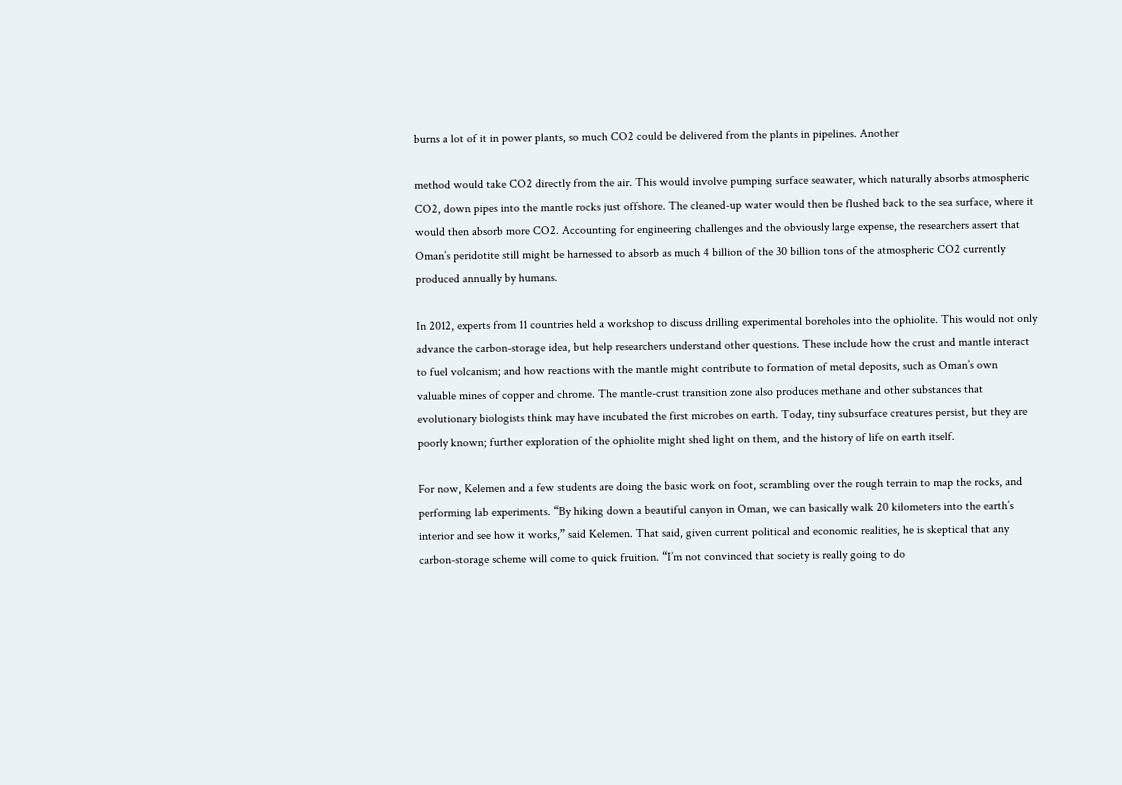burns a lot of it in power plants, so much CO2 could be delivered from the plants in pipelines. Another

method would take CO2 directly from the air. This would involve pumping surface seawater, which naturally absorbs atmospheric CO2, down pipes into the mantle rocks just offshore. The cleaned-up water would then be flushed back to the sea surface, where it would then absorb more CO2. Accounting for engineering challenges and the obviously large expense, the researchers assert that Oman’s peridotite still might be harnessed to absorb as much 4 billion of the 30 billion tons of the atmospheric CO2 currently produced annually by humans.

In 2012, experts from 11 countries held a workshop to discuss drilling experimental boreholes into the ophiolite. This would not only advance the carbon-storage idea, but help researchers understand other questions. These include how the crust and mantle interact to fuel volcanism; and how reactions with the mantle might contribute to formation of metal deposits, such as Oman’s own valuable mines of copper and chrome. The mantle-crust transition zone also produces methane and other substances that evolutionary biologists think may have incubated the first microbes on earth. Today, tiny subsurface creatures persist, but they are poorly known; further exploration of the ophiolite might shed light on them, and the history of life on earth itself.

For now, Kelemen and a few students are doing the basic work on foot, scrambling over the rough terrain to map the rocks, and performing lab experiments. “By hiking down a beautiful canyon in Oman, we can basically walk 20 kilometers into the earth’s interior and see how it works,” said Kelemen. That said, given current political and economic realities, he is skeptical that any carbon-storage scheme will come to quick fruition. “I’m not convinced that society is really going to do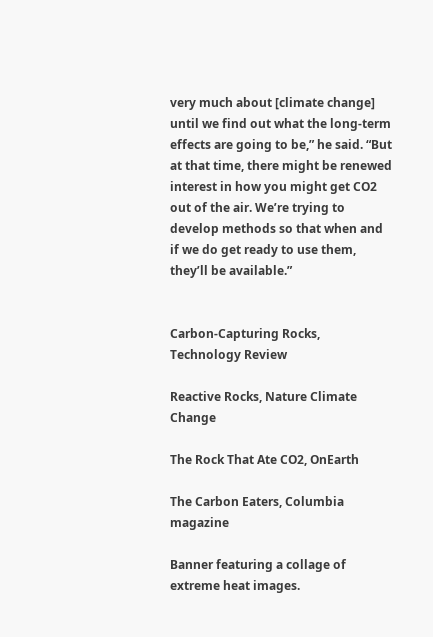very much about [climate change] until we find out what the long-term effects are going to be,” he said. “But at that time, there might be renewed interest in how you might get CO2 out of the air. We’re trying to develop methods so that when and if we do get ready to use them, they’ll be available.”


Carbon-Capturing Rocks, Technology Review

Reactive Rocks, Nature Climate Change

The Rock That Ate CO2, OnEarth

The Carbon Eaters, Columbia magazine

Banner featuring a collage of extreme heat images.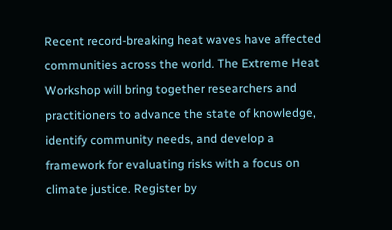Recent record-breaking heat waves have affected communities across the world. The Extreme Heat Workshop will bring together researchers and practitioners to advance the state of knowledge, identify community needs, and develop a framework for evaluating risks with a focus on climate justice. Register by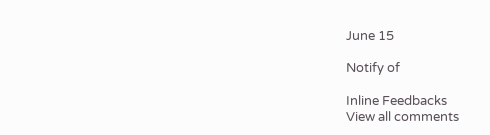June 15

Notify of

Inline Feedbacks
View all comments